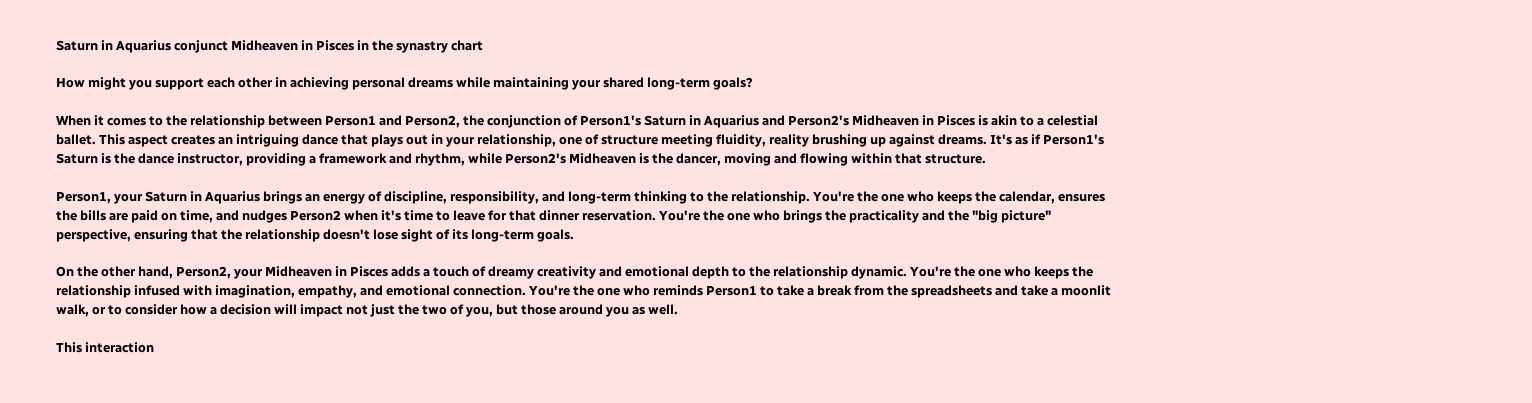Saturn in Aquarius conjunct Midheaven in Pisces in the synastry chart

How might you support each other in achieving personal dreams while maintaining your shared long-term goals?

When it comes to the relationship between Person1 and Person2, the conjunction of Person1's Saturn in Aquarius and Person2's Midheaven in Pisces is akin to a celestial ballet. This aspect creates an intriguing dance that plays out in your relationship, one of structure meeting fluidity, reality brushing up against dreams. It's as if Person1's Saturn is the dance instructor, providing a framework and rhythm, while Person2's Midheaven is the dancer, moving and flowing within that structure.

Person1, your Saturn in Aquarius brings an energy of discipline, responsibility, and long-term thinking to the relationship. You're the one who keeps the calendar, ensures the bills are paid on time, and nudges Person2 when it's time to leave for that dinner reservation. You're the one who brings the practicality and the "big picture" perspective, ensuring that the relationship doesn't lose sight of its long-term goals.

On the other hand, Person2, your Midheaven in Pisces adds a touch of dreamy creativity and emotional depth to the relationship dynamic. You're the one who keeps the relationship infused with imagination, empathy, and emotional connection. You're the one who reminds Person1 to take a break from the spreadsheets and take a moonlit walk, or to consider how a decision will impact not just the two of you, but those around you as well.

This interaction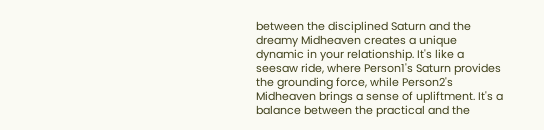between the disciplined Saturn and the dreamy Midheaven creates a unique dynamic in your relationship. It's like a seesaw ride, where Person1's Saturn provides the grounding force, while Person2's Midheaven brings a sense of upliftment. It's a balance between the practical and the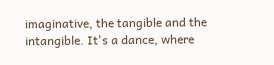imaginative, the tangible and the intangible. It's a dance, where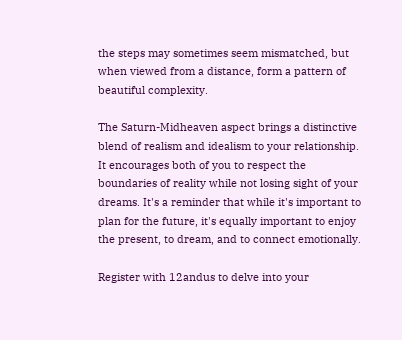the steps may sometimes seem mismatched, but when viewed from a distance, form a pattern of beautiful complexity.

The Saturn-Midheaven aspect brings a distinctive blend of realism and idealism to your relationship. It encourages both of you to respect the boundaries of reality while not losing sight of your dreams. It's a reminder that while it's important to plan for the future, it's equally important to enjoy the present, to dream, and to connect emotionally.

Register with 12andus to delve into your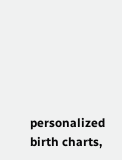personalized birth charts,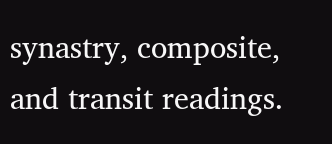synastry, composite, and transit readings.